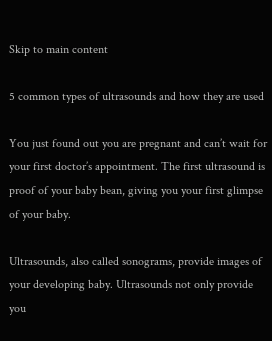Skip to main content

5 common types of ultrasounds and how they are used

You just found out you are pregnant and can’t wait for your first doctor’s appointment. The first ultrasound is proof of your baby bean, giving you your first glimpse of your baby.

Ultrasounds, also called sonograms, provide images of your developing baby. Ultrasounds not only provide you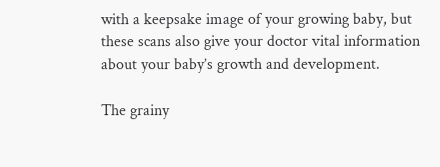with a keepsake image of your growing baby, but these scans also give your doctor vital information about your baby’s growth and development.

The grainy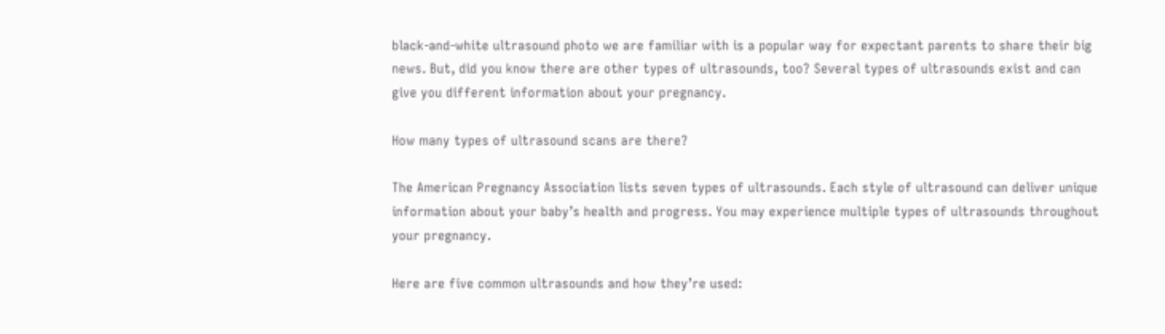black-and-white ultrasound photo we are familiar with is a popular way for expectant parents to share their big news. But, did you know there are other types of ultrasounds, too? Several types of ultrasounds exist and can give you different information about your pregnancy.

How many types of ultrasound scans are there?

The American Pregnancy Association lists seven types of ultrasounds. Each style of ultrasound can deliver unique information about your baby’s health and progress. You may experience multiple types of ultrasounds throughout your pregnancy.

Here are five common ultrasounds and how they’re used: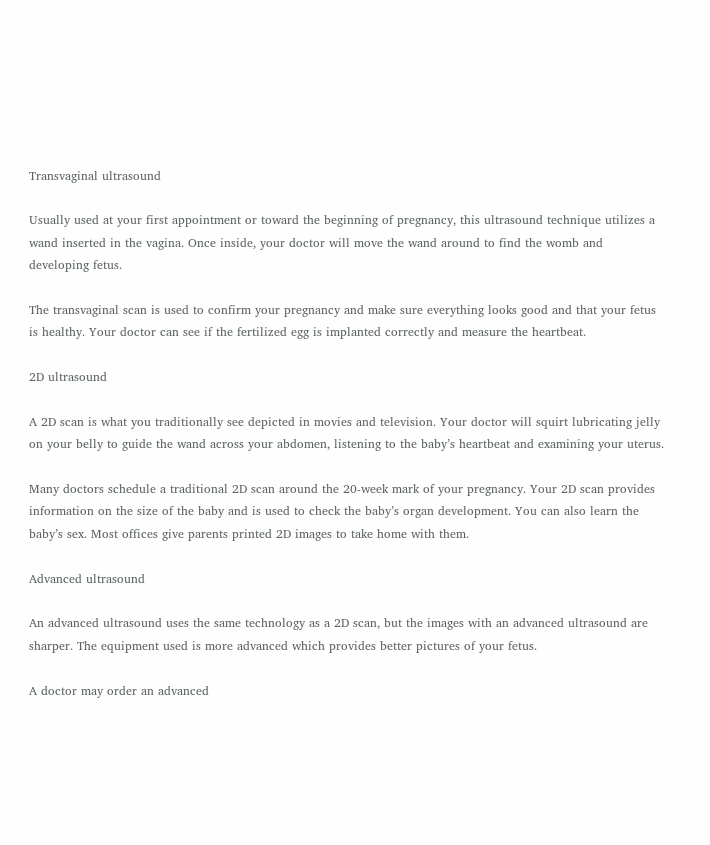Transvaginal ultrasound

Usually used at your first appointment or toward the beginning of pregnancy, this ultrasound technique utilizes a wand inserted in the vagina. Once inside, your doctor will move the wand around to find the womb and developing fetus.

The transvaginal scan is used to confirm your pregnancy and make sure everything looks good and that your fetus is healthy. Your doctor can see if the fertilized egg is implanted correctly and measure the heartbeat.

2D ultrasound

A 2D scan is what you traditionally see depicted in movies and television. Your doctor will squirt lubricating jelly on your belly to guide the wand across your abdomen, listening to the baby’s heartbeat and examining your uterus.

Many doctors schedule a traditional 2D scan around the 20-week mark of your pregnancy. Your 2D scan provides information on the size of the baby and is used to check the baby’s organ development. You can also learn the baby’s sex. Most offices give parents printed 2D images to take home with them.

Advanced ultrasound

An advanced ultrasound uses the same technology as a 2D scan, but the images with an advanced ultrasound are sharper. The equipment used is more advanced which provides better pictures of your fetus.

A doctor may order an advanced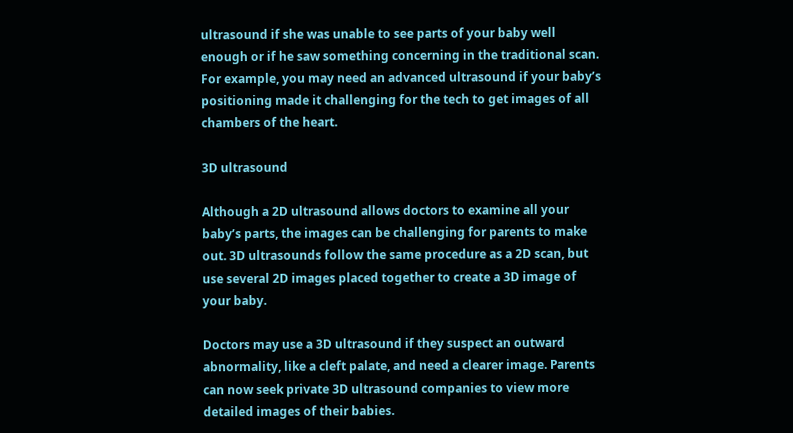ultrasound if she was unable to see parts of your baby well enough or if he saw something concerning in the traditional scan. For example, you may need an advanced ultrasound if your baby’s positioning made it challenging for the tech to get images of all chambers of the heart.

3D ultrasound

Although a 2D ultrasound allows doctors to examine all your baby’s parts, the images can be challenging for parents to make out. 3D ultrasounds follow the same procedure as a 2D scan, but use several 2D images placed together to create a 3D image of your baby.

Doctors may use a 3D ultrasound if they suspect an outward abnormality, like a cleft palate, and need a clearer image. Parents can now seek private 3D ultrasound companies to view more detailed images of their babies.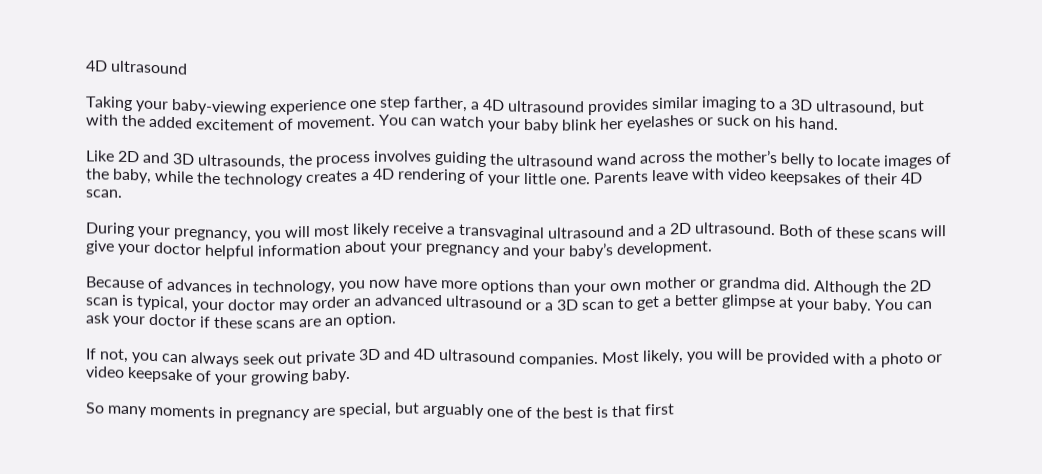4D ultrasound

Taking your baby-viewing experience one step farther, a 4D ultrasound provides similar imaging to a 3D ultrasound, but with the added excitement of movement. You can watch your baby blink her eyelashes or suck on his hand.

Like 2D and 3D ultrasounds, the process involves guiding the ultrasound wand across the mother’s belly to locate images of the baby, while the technology creates a 4D rendering of your little one. Parents leave with video keepsakes of their 4D scan.

During your pregnancy, you will most likely receive a transvaginal ultrasound and a 2D ultrasound. Both of these scans will give your doctor helpful information about your pregnancy and your baby’s development.

Because of advances in technology, you now have more options than your own mother or grandma did. Although the 2D scan is typical, your doctor may order an advanced ultrasound or a 3D scan to get a better glimpse at your baby. You can ask your doctor if these scans are an option.

If not, you can always seek out private 3D and 4D ultrasound companies. Most likely, you will be provided with a photo or video keepsake of your growing baby.

So many moments in pregnancy are special, but arguably one of the best is that first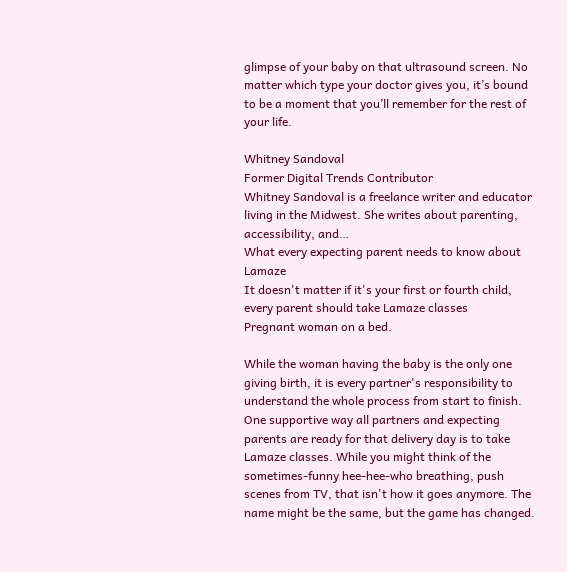glimpse of your baby on that ultrasound screen. No matter which type your doctor gives you, it’s bound to be a moment that you’ll remember for the rest of your life.

Whitney Sandoval
Former Digital Trends Contributor
Whitney Sandoval is a freelance writer and educator living in the Midwest. She writes about parenting, accessibility, and…
What every expecting parent needs to know about Lamaze
It doesn't matter if it's your first or fourth child, every parent should take Lamaze classes
Pregnant woman on a bed.

While the woman having the baby is the only one giving birth, it is every partner's responsibility to understand the whole process from start to finish. One supportive way all partners and expecting parents are ready for that delivery day is to take Lamaze classes. While you might think of the sometimes-funny hee-hee-who breathing, push scenes from TV, that isn't how it goes anymore. The name might be the same, but the game has changed.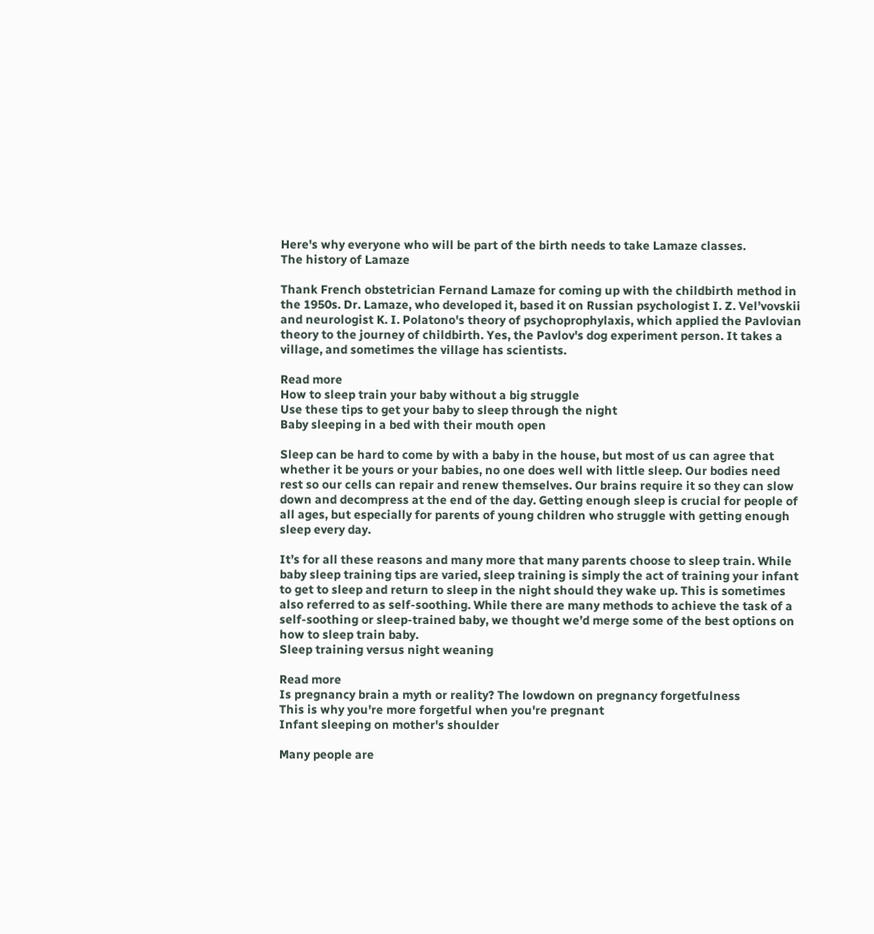Here's why everyone who will be part of the birth needs to take Lamaze classes.
The history of Lamaze

Thank French obstetrician Fernand Lamaze for coming up with the childbirth method in the 1950s. Dr. Lamaze, who developed it, based it on Russian psychologist I. Z. Vel’vovskii and neurologist K. I. Polatono's theory of psychoprophylaxis, which applied the Pavlovian theory to the journey of childbirth. Yes, the Pavlov's dog experiment person. It takes a village, and sometimes the village has scientists.

Read more
How to sleep train your baby without a big struggle
Use these tips to get your baby to sleep through the night
Baby sleeping in a bed with their mouth open

Sleep can be hard to come by with a baby in the house, but most of us can agree that whether it be yours or your babies, no one does well with little sleep. Our bodies need rest so our cells can repair and renew themselves. Our brains require it so they can slow down and decompress at the end of the day. Getting enough sleep is crucial for people of all ages, but especially for parents of young children who struggle with getting enough sleep every day.

It’s for all these reasons and many more that many parents choose to sleep train. While baby sleep training tips are varied, sleep training is simply the act of training your infant to get to sleep and return to sleep in the night should they wake up. This is sometimes also referred to as self-soothing. While there are many methods to achieve the task of a self-soothing or sleep-trained baby, we thought we’d merge some of the best options on how to sleep train baby.
Sleep training versus night weaning

Read more
Is pregnancy brain a myth or reality? The lowdown on pregnancy forgetfulness
This is why you're more forgetful when you're pregnant
Infant sleeping on mother's shoulder

Many people are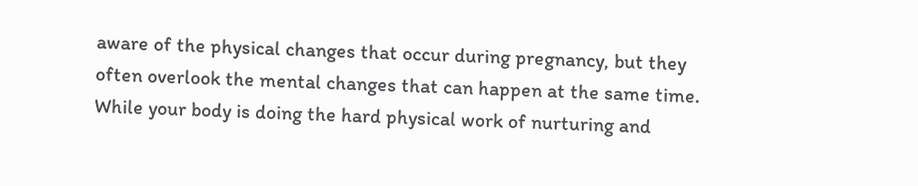aware of the physical changes that occur during pregnancy, but they often overlook the mental changes that can happen at the same time. While your body is doing the hard physical work of nurturing and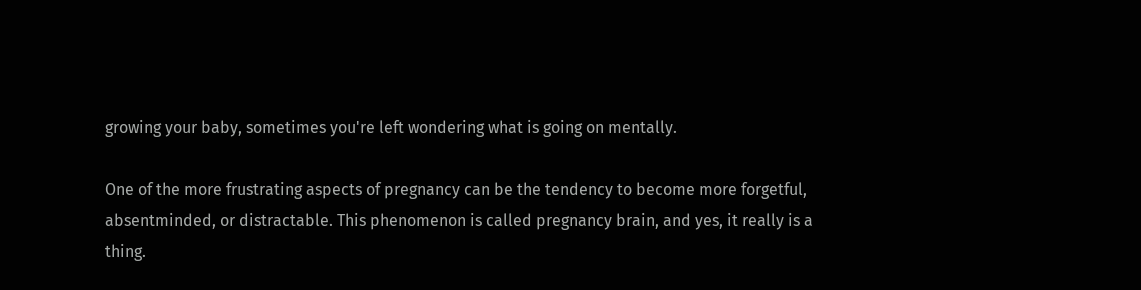growing your baby, sometimes you're left wondering what is going on mentally.

One of the more frustrating aspects of pregnancy can be the tendency to become more forgetful, absentminded, or distractable. This phenomenon is called pregnancy brain, and yes, it really is a thing.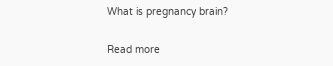What is pregnancy brain?

Read more